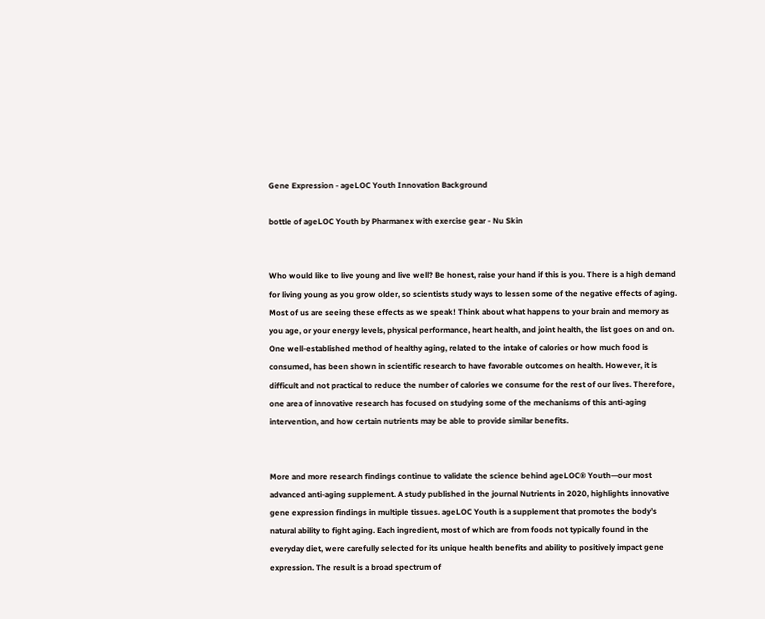Gene Expression - ageLOC Youth Innovation Background

bottle of ageLOC Youth by Pharmanex with exercise gear - Nu Skin


Who would like to live young and live well? Be honest, raise your hand if this is you. There is a high demand for living young as you grow older, so scientists study ways to lessen some of the negative effects of aging. Most of us are seeing these effects as we speak! Think about what happens to your brain and memory as you age, or your energy levels, physical performance, heart health, and joint health, the list goes on and on. One well-established method of healthy aging, related to the intake of calories or how much food is consumed, has been shown in scientific research to have favorable outcomes on health. However, it is difficult and not practical to reduce the number of calories we consume for the rest of our lives. Therefore, one area of innovative research has focused on studying some of the mechanisms of this anti-aging intervention, and how certain nutrients may be able to provide similar benefits.


More and more research findings continue to validate the science behind ageLOC® Youth—our most advanced anti-aging supplement. A study published in the journal Nutrients in 2020, highlights innovative gene expression findings in multiple tissues. ageLOC Youth is a supplement that promotes the body’s natural ability to fight aging. Each ingredient, most of which are from foods not typically found in the everyday diet, were carefully selected for its unique health benefits and ability to positively impact gene expression. The result is a broad spectrum of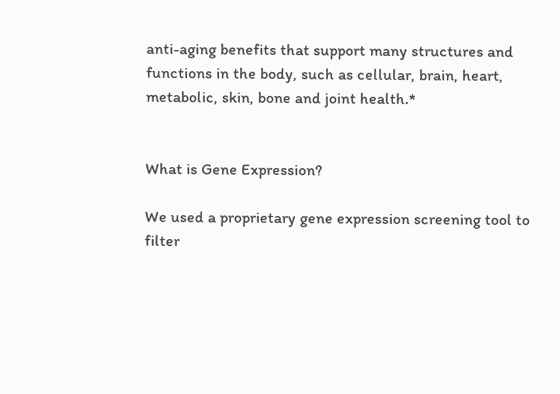anti-aging benefits that support many structures and functions in the body, such as cellular, brain, heart, metabolic, skin, bone and joint health.*


What is Gene Expression?

We used a proprietary gene expression screening tool to filter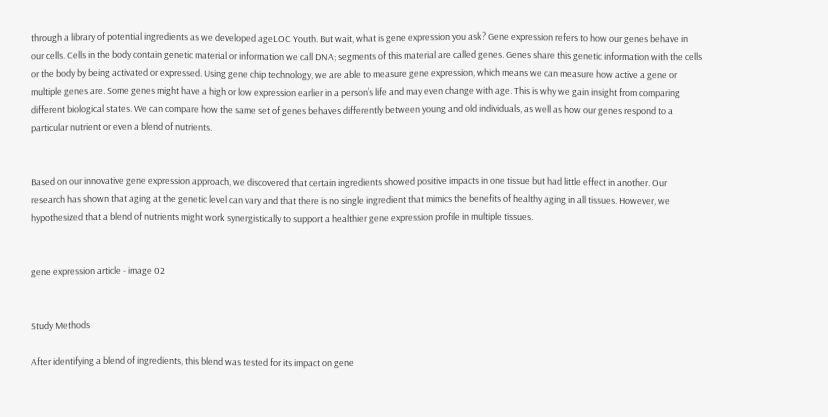through a library of potential ingredients as we developed ageLOC Youth. But wait, what is gene expression you ask? Gene expression refers to how our genes behave in our cells. Cells in the body contain genetic material or information we call DNA; segments of this material are called genes. Genes share this genetic information with the cells or the body by being activated or expressed. Using gene chip technology, we are able to measure gene expression, which means we can measure how active a gene or multiple genes are. Some genes might have a high or low expression earlier in a person’s life and may even change with age. This is why we gain insight from comparing different biological states. We can compare how the same set of genes behaves differently between young and old individuals, as well as how our genes respond to a particular nutrient or even a blend of nutrients.


Based on our innovative gene expression approach, we discovered that certain ingredients showed positive impacts in one tissue but had little effect in another. Our research has shown that aging at the genetic level can vary and that there is no single ingredient that mimics the benefits of healthy aging in all tissues. However, we hypothesized that a blend of nutrients might work synergistically to support a healthier gene expression profile in multiple tissues.


gene expression article - image 02


Study Methods

After identifying a blend of ingredients, this blend was tested for its impact on gene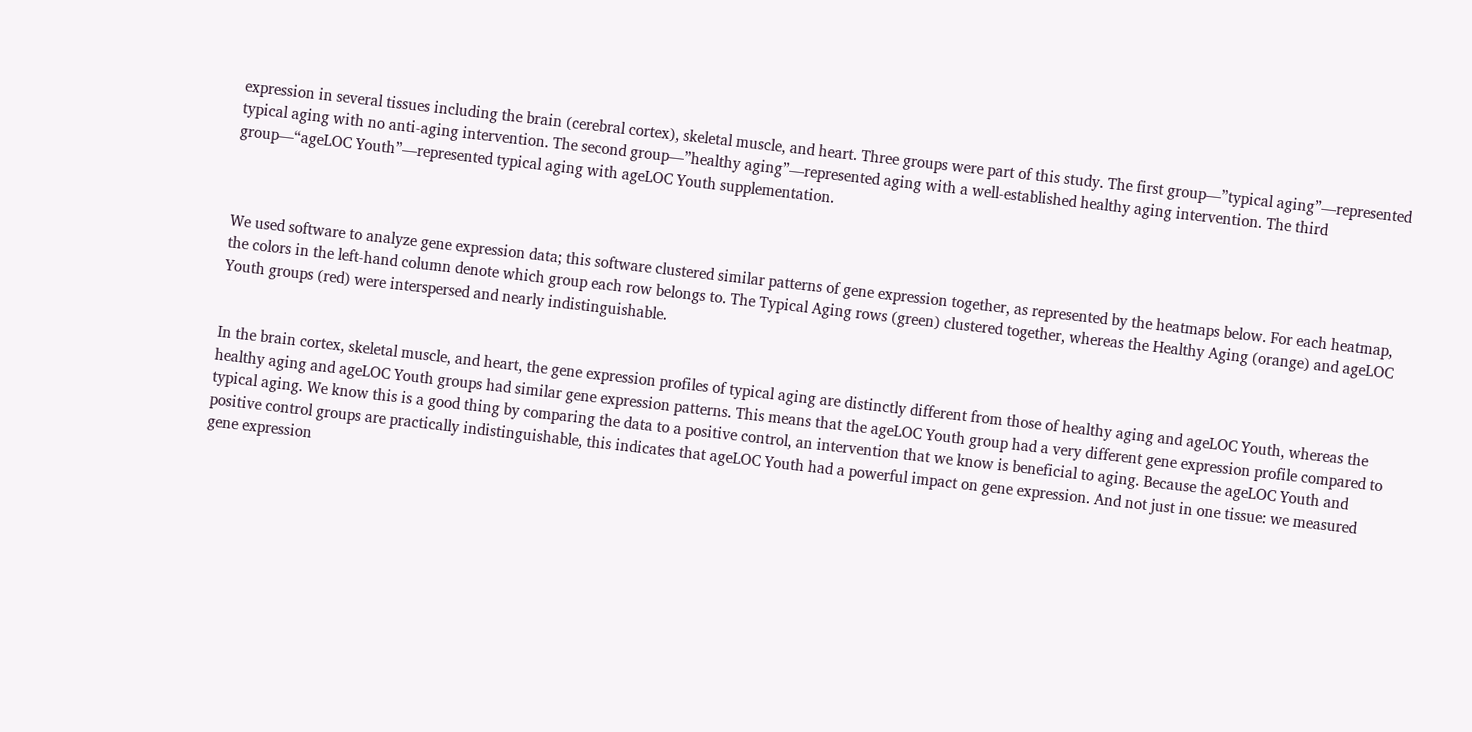expression in several tissues including the brain (cerebral cortex), skeletal muscle, and heart. Three groups were part of this study. The first group—”typical aging”—represented typical aging with no anti-aging intervention. The second group—”healthy aging”—represented aging with a well-established healthy aging intervention. The third group—“ageLOC Youth”—represented typical aging with ageLOC Youth supplementation.



We used software to analyze gene expression data; this software clustered similar patterns of gene expression together, as represented by the heatmaps below. For each heatmap, the colors in the left-hand column denote which group each row belongs to. The Typical Aging rows (green) clustered together, whereas the Healthy Aging (orange) and ageLOC Youth groups (red) were interspersed and nearly indistinguishable.


In the brain cortex, skeletal muscle, and heart, the gene expression profiles of typical aging are distinctly different from those of healthy aging and ageLOC Youth, whereas the healthy aging and ageLOC Youth groups had similar gene expression patterns. This means that the ageLOC Youth group had a very different gene expression profile compared to typical aging. We know this is a good thing by comparing the data to a positive control, an intervention that we know is beneficial to aging. Because the ageLOC Youth and positive control groups are practically indistinguishable, this indicates that ageLOC Youth had a powerful impact on gene expression. And not just in one tissue: we measured gene expression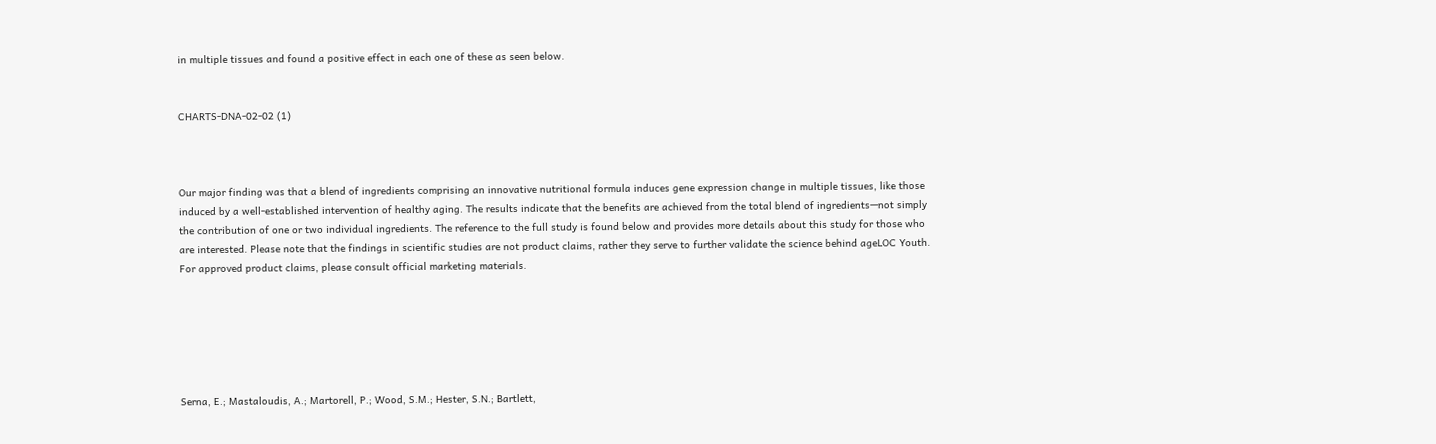in multiple tissues and found a positive effect in each one of these as seen below.


CHARTS-DNA-02-02 (1)



Our major finding was that a blend of ingredients comprising an innovative nutritional formula induces gene expression change in multiple tissues, like those induced by a well-established intervention of healthy aging. The results indicate that the benefits are achieved from the total blend of ingredients—not simply the contribution of one or two individual ingredients. The reference to the full study is found below and provides more details about this study for those who are interested. Please note that the findings in scientific studies are not product claims, rather they serve to further validate the science behind ageLOC Youth. For approved product claims, please consult official marketing materials.






Serna, E.; Mastaloudis, A.; Martorell, P.; Wood, S.M.; Hester, S.N.; Bartlett,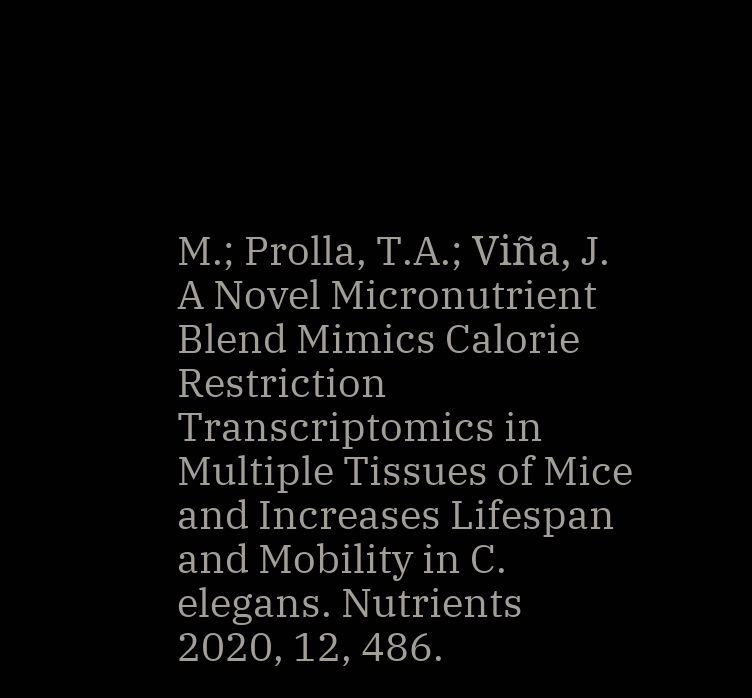M.; Prolla, T.A.; Viña, J. A Novel Micronutrient Blend Mimics Calorie Restriction Transcriptomics in Multiple Tissues of Mice and Increases Lifespan and Mobility in C. elegans. Nutrients 2020, 12, 486.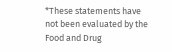*These statements have not been evaluated by the Food and Drug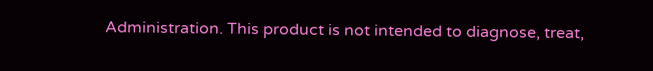Administration. This product is not intended to diagnose, treat,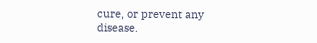cure, or prevent any disease.